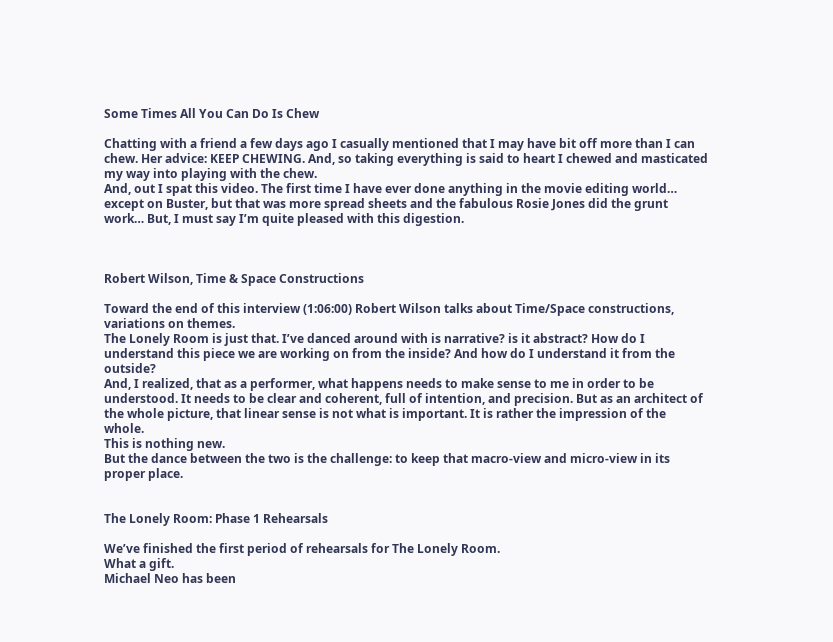Some Times All You Can Do Is Chew

Chatting with a friend a few days ago I casually mentioned that I may have bit off more than I can chew. Her advice: KEEP CHEWING. And, so taking everything is said to heart I chewed and masticated my way into playing with the chew.
And, out I spat this video. The first time I have ever done anything in the movie editing world… except on Buster, but that was more spread sheets and the fabulous Rosie Jones did the grunt work… But, I must say I’m quite pleased with this digestion.



Robert Wilson, Time & Space Constructions

Toward the end of this interview (1:06:00) Robert Wilson talks about Time/Space constructions, variations on themes.
The Lonely Room is just that. I’ve danced around with is narrative? is it abstract? How do I understand this piece we are working on from the inside? And how do I understand it from the outside?
And, I realized, that as a performer, what happens needs to make sense to me in order to be understood. It needs to be clear and coherent, full of intention, and precision. But as an architect of the whole picture, that linear sense is not what is important. It is rather the impression of the whole.
This is nothing new.
But the dance between the two is the challenge: to keep that macro-view and micro-view in its proper place.


The Lonely Room: Phase 1 Rehearsals

We’ve finished the first period of rehearsals for The Lonely Room.
What a gift.
Michael Neo has been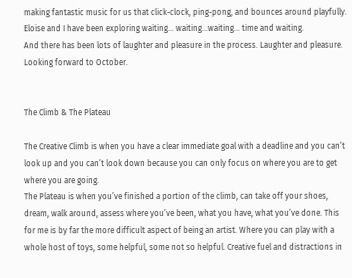making fantastic music for us that click-clock, ping-pong, and bounces around playfully. Eloise and I have been exploring waiting… waiting…waiting… time and waiting.
And there has been lots of laughter and pleasure in the process. Laughter and pleasure.
Looking forward to October.


The Climb & The Plateau

The Creative Climb is when you have a clear immediate goal with a deadline and you can’t look up and you can’t look down because you can only focus on where you are to get where you are going.
The Plateau is when you’ve finished a portion of the climb, can take off your shoes, dream, walk around, assess where you’ve been, what you have, what you’ve done. This for me is by far the more difficult aspect of being an artist. Where you can play with a whole host of toys, some helpful, some not so helpful. Creative fuel and distractions in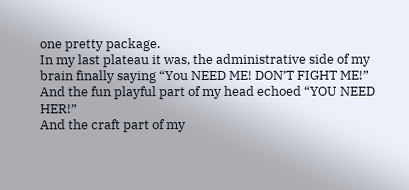one pretty package.
In my last plateau it was, the administrative side of my brain finally saying “You NEED ME! DON’T FIGHT ME!”
And the fun playful part of my head echoed “YOU NEED HER!”
And the craft part of my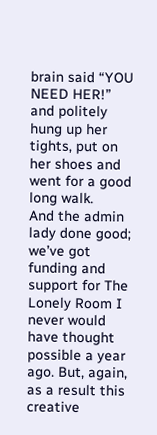brain said “YOU NEED HER!” and politely hung up her tights, put on her shoes and went for a good long walk.
And the admin lady done good; we’ve got funding and support for The Lonely Room I never would have thought possible a year ago. But, again, as a result this creative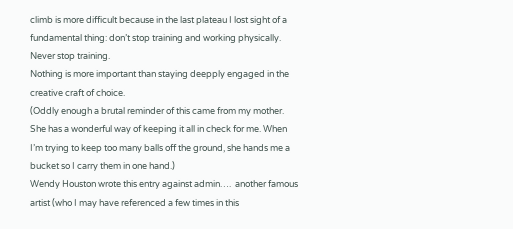climb is more difficult because in the last plateau I lost sight of a fundamental thing: don’t stop training and working physically.
Never stop training.
Nothing is more important than staying deepply engaged in the creative craft of choice.
(Oddly enough a brutal reminder of this came from my mother. She has a wonderful way of keeping it all in check for me. When I’m trying to keep too many balls off the ground, she hands me a bucket so I carry them in one hand.)
Wendy Houston wrote this entry against admin….  another famous artist (who I may have referenced a few times in this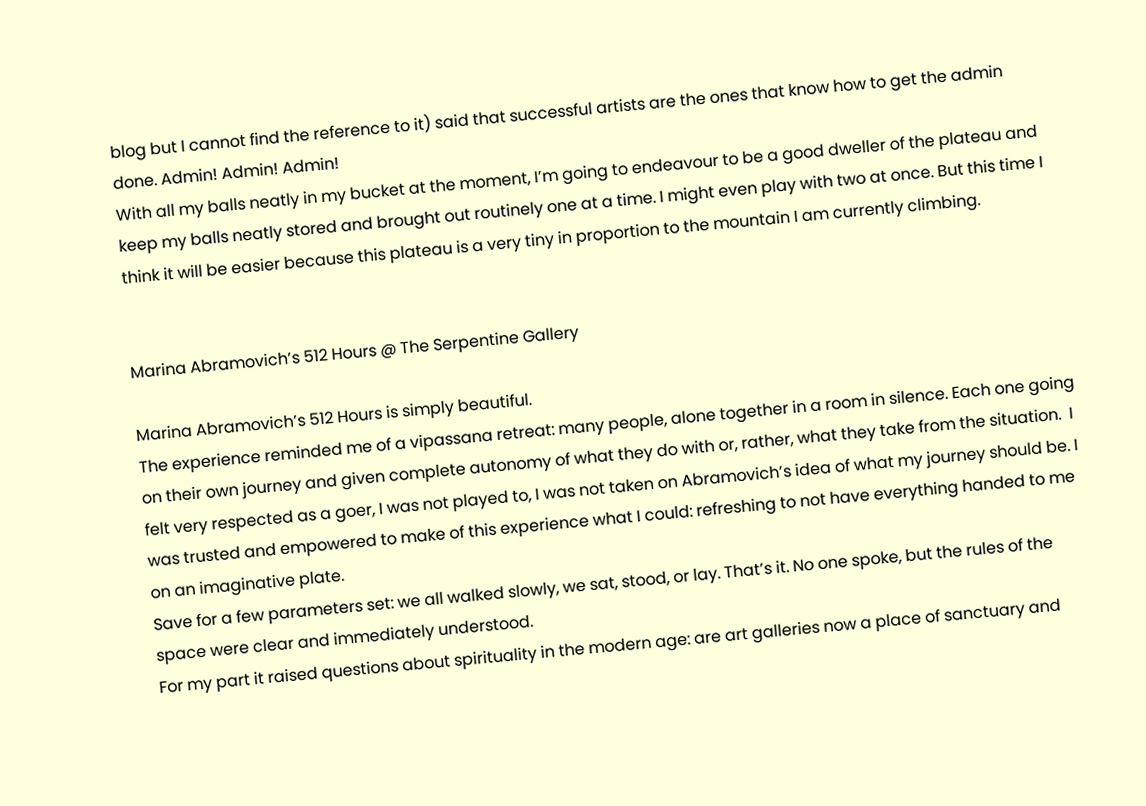blog but I cannot find the reference to it) said that successful artists are the ones that know how to get the admin done. Admin! Admin! Admin!
With all my balls neatly in my bucket at the moment, I’m going to endeavour to be a good dweller of the plateau and keep my balls neatly stored and brought out routinely one at a time. I might even play with two at once. But this time I think it will be easier because this plateau is a very tiny in proportion to the mountain I am currently climbing.


Marina Abramovich’s 512 Hours @ The Serpentine Gallery

Marina Abramovich’s 512 Hours is simply beautiful.
The experience reminded me of a vipassana retreat: many people, alone together in a room in silence. Each one going on their own journey and given complete autonomy of what they do with or, rather, what they take from the situation.  I felt very respected as a goer, I was not played to, I was not taken on Abramovich’s idea of what my journey should be. I was trusted and empowered to make of this experience what I could: refreshing to not have everything handed to me on an imaginative plate.
Save for a few parameters set: we all walked slowly, we sat, stood, or lay. That’s it. No one spoke, but the rules of the space were clear and immediately understood.
For my part it raised questions about spirituality in the modern age: are art galleries now a place of sanctuary and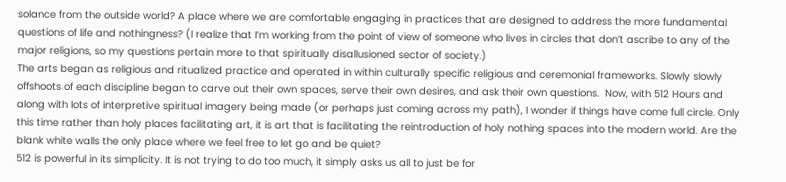solance from the outside world? A place where we are comfortable engaging in practices that are designed to address the more fundamental questions of life and nothingness? (I realize that I’m working from the point of view of someone who lives in circles that don’t ascribe to any of the major religions, so my questions pertain more to that spiritually disallusioned sector of society.)
The arts began as religious and ritualized practice and operated in within culturally specific religious and ceremonial frameworks. Slowly slowly offshoots of each discipline began to carve out their own spaces, serve their own desires, and ask their own questions.  Now, with 512 Hours and along with lots of interpretive spiritual imagery being made (or perhaps just coming across my path), I wonder if things have come full circle. Only this time rather than holy places facilitating art, it is art that is facilitating the reintroduction of holy nothing spaces into the modern world. Are the blank white walls the only place where we feel free to let go and be quiet?
512 is powerful in its simplicity. It is not trying to do too much, it simply asks us all to just be for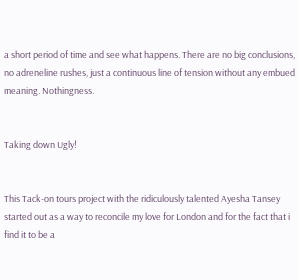a short period of time and see what happens. There are no big conclusions, no adreneline rushes, just a continuous line of tension without any embued meaning. Nothingness.


Taking down Ugly!


This Tack-on tours project with the ridiculously talented Ayesha Tansey started out as a way to reconcile my love for London and for the fact that i find it to be a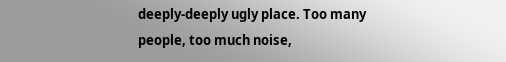deeply-deeply ugly place. Too many people, too much noise,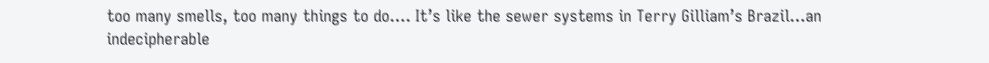too many smells, too many things to do…. It’s like the sewer systems in Terry Gilliam’s Brazil…an indecipherable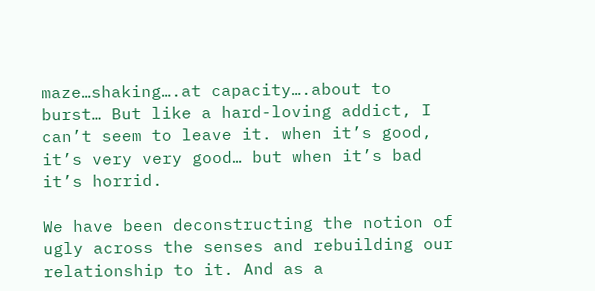maze…shaking….at capacity….about to burst… But like a hard-loving addict, I can’t seem to leave it. when it’s good, it’s very very good… but when it’s bad it’s horrid.

We have been deconstructing the notion of ugly across the senses and rebuilding our relationship to it. And as a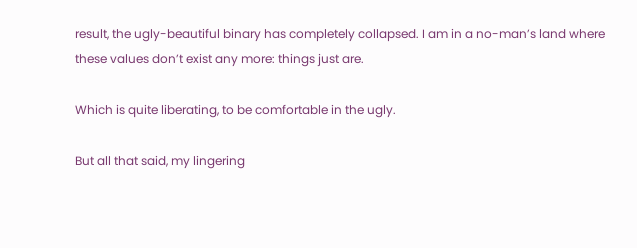result, the ugly-beautiful binary has completely collapsed. I am in a no-man’s land where these values don’t exist any more: things just are.

Which is quite liberating, to be comfortable in the ugly.

But all that said, my lingering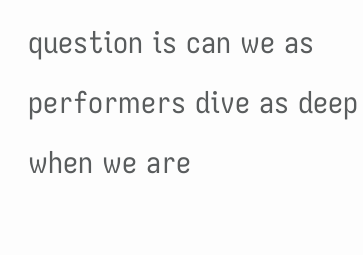question is can we as performers dive as deep when we are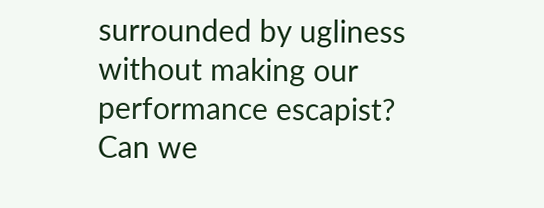surrounded by ugliness without making our performance escapist? Can we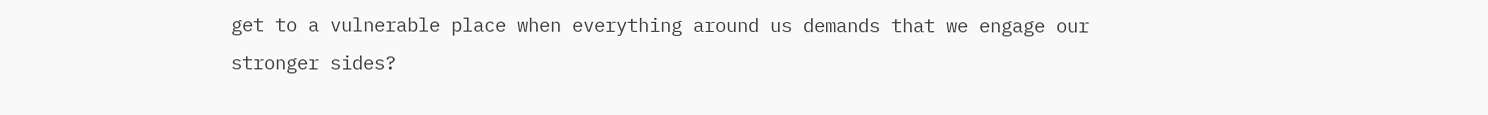get to a vulnerable place when everything around us demands that we engage our stronger sides?